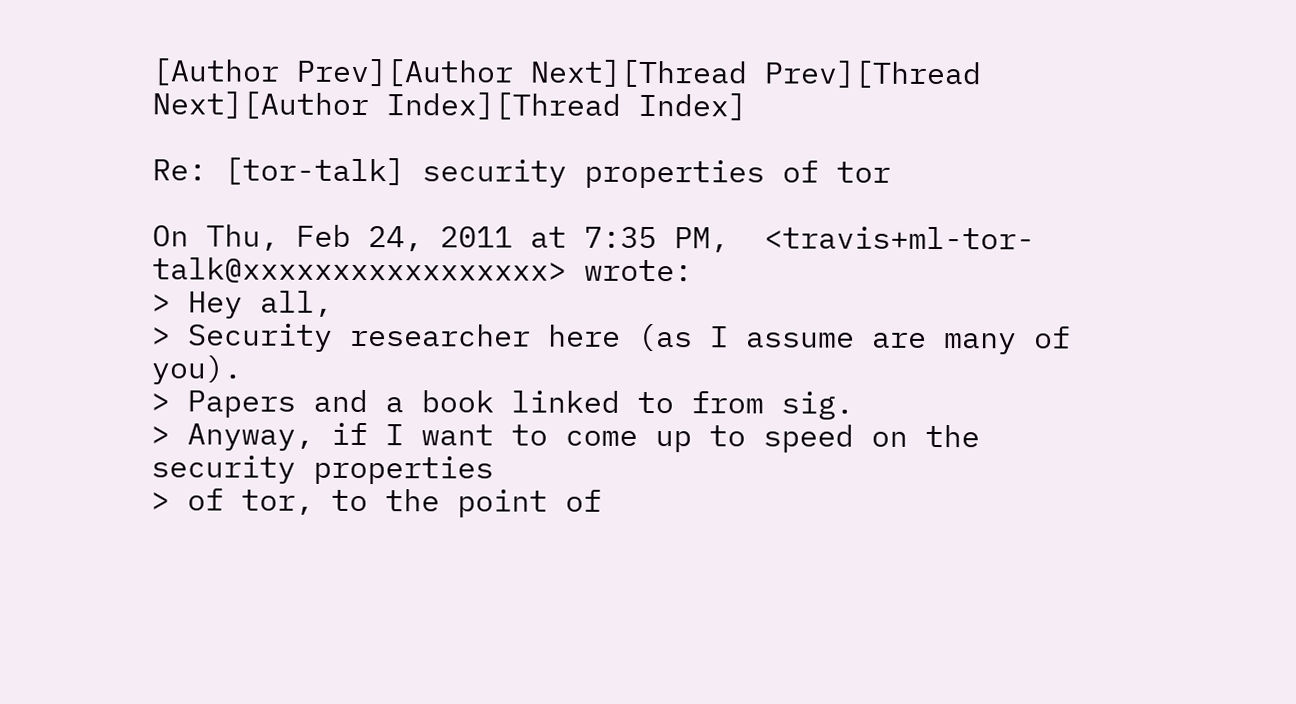[Author Prev][Author Next][Thread Prev][Thread Next][Author Index][Thread Index]

Re: [tor-talk] security properties of tor

On Thu, Feb 24, 2011 at 7:35 PM,  <travis+ml-tor-talk@xxxxxxxxxxxxxxxxx> wrote:
> Hey all,
> Security researcher here (as I assume are many of you).
> Papers and a book linked to from sig.
> Anyway, if I want to come up to speed on the security properties
> of tor, to the point of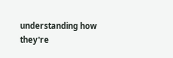understanding how they're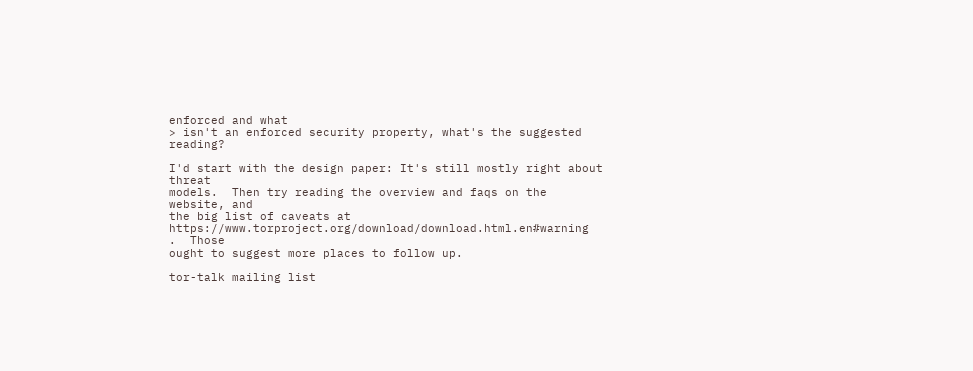enforced and what
> isn't an enforced security property, what's the suggested reading?

I'd start with the design paper: It's still mostly right about threat
models.  Then try reading the overview and faqs on the website, and
the big list of caveats at
https://www.torproject.org/download/download.html.en#warning  .  Those
ought to suggest more places to follow up.

tor-talk mailing list